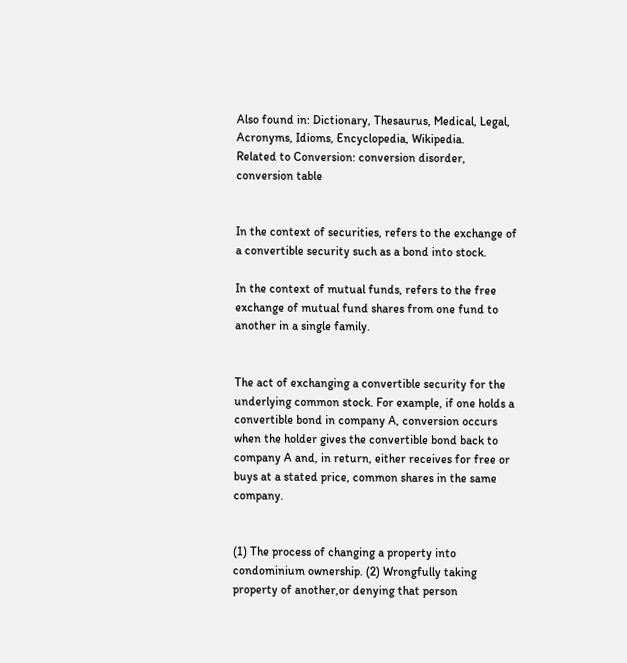Also found in: Dictionary, Thesaurus, Medical, Legal, Acronyms, Idioms, Encyclopedia, Wikipedia.
Related to Conversion: conversion disorder, conversion table


In the context of securities, refers to the exchange of a convertible security such as a bond into stock.

In the context of mutual funds, refers to the free exchange of mutual fund shares from one fund to another in a single family.


The act of exchanging a convertible security for the underlying common stock. For example, if one holds a convertible bond in company A, conversion occurs when the holder gives the convertible bond back to company A and, in return, either receives for free or buys at a stated price, common shares in the same company.


(1) The process of changing a property into condominium ownership. (2) Wrongfully taking property of another,or denying that person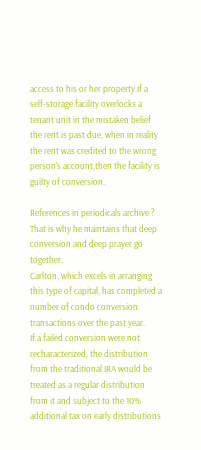access to his or her property.If a self-storage facility overlocks a tenant unit in the mistaken belief the rent is past due, when in reality the rent was credited to the wrong person's account,then the facility is guilty of conversion.

References in periodicals archive ?
That is why he maintains that deep conversion and deep prayer go together.
Carlton, which excels in arranging this type of capital, has completed a number of condo conversion transactions over the past year.
If a failed conversion were not recharacterized, the distribution from the traditional IRA would be treated as a regular distribution from it and subject to the 10% additional tax on early distributions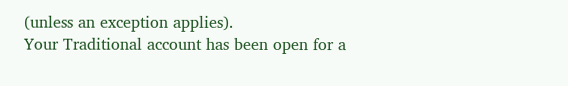(unless an exception applies).
Your Traditional account has been open for a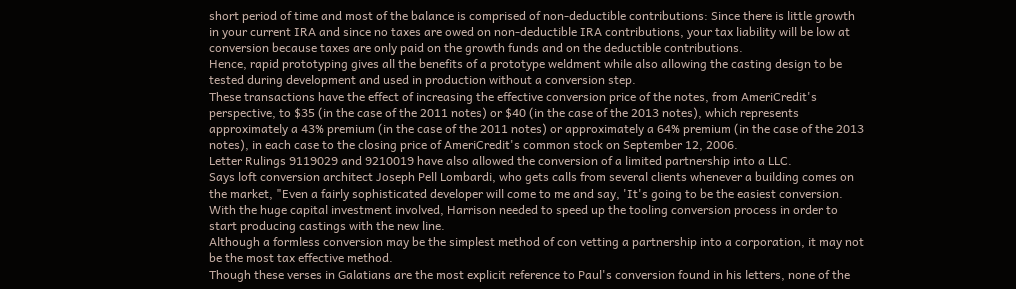short period of time and most of the balance is comprised of non-deductible contributions: Since there is little growth in your current IRA and since no taxes are owed on non-deductible IRA contributions, your tax liability will be low at conversion because taxes are only paid on the growth funds and on the deductible contributions.
Hence, rapid prototyping gives all the benefits of a prototype weldment while also allowing the casting design to be tested during development and used in production without a conversion step.
These transactions have the effect of increasing the effective conversion price of the notes, from AmeriCredit's perspective, to $35 (in the case of the 2011 notes) or $40 (in the case of the 2013 notes), which represents approximately a 43% premium (in the case of the 2011 notes) or approximately a 64% premium (in the case of the 2013 notes), in each case to the closing price of AmeriCredit's common stock on September 12, 2006.
Letter Rulings 9119029 and 9210019 have also allowed the conversion of a limited partnership into a LLC.
Says loft conversion architect Joseph Pell Lombardi, who gets calls from several clients whenever a building comes on the market, "Even a fairly sophisticated developer will come to me and say, 'It's going to be the easiest conversion.
With the huge capital investment involved, Harrison needed to speed up the tooling conversion process in order to start producing castings with the new line.
Although a formless conversion may be the simplest method of con vetting a partnership into a corporation, it may not be the most tax effective method.
Though these verses in Galatians are the most explicit reference to Paul's conversion found in his letters, none of the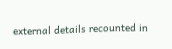external details recounted in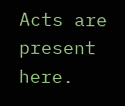Acts are present here.